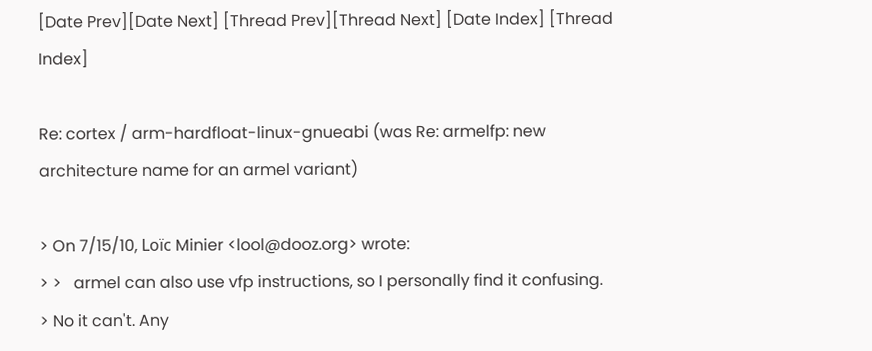[Date Prev][Date Next] [Thread Prev][Thread Next] [Date Index] [Thread Index]

Re: cortex / arm-hardfloat-linux-gnueabi (was Re: armelfp: new architecture name for an armel variant)

> On 7/15/10, Loïc Minier <lool@dooz.org> wrote:
> >   armel can also use vfp instructions, so I personally find it confusing.
> No it can't. Any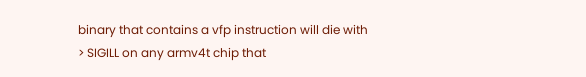binary that contains a vfp instruction will die with
> SIGILL on any armv4t chip that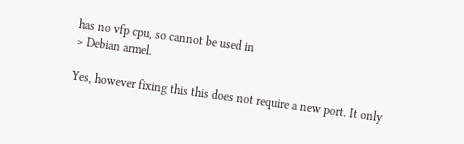has no vfp cpu, so cannot be used in
> Debian armel.

Yes, however fixing this this does not require a new port. It only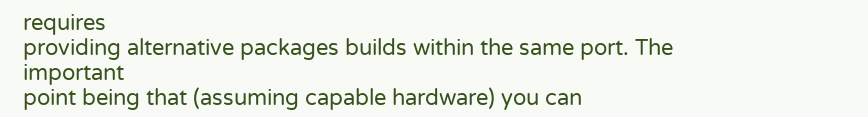requires
providing alternative packages builds within the same port. The important
point being that (assuming capable hardware) you can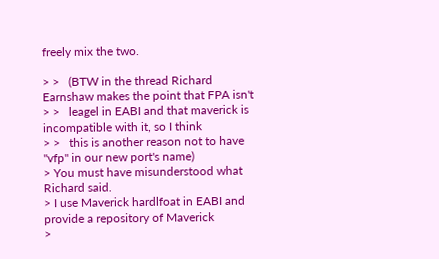freely mix the two.

> >   (BTW in the thread Richard Earnshaw makes the point that FPA isn't
> >   leagel in EABI and that maverick is incompatible with it, so I think
> >   this is another reason not to have "vfp" in our new port's name)
> You must have misunderstood what Richard said.
> I use Maverick hardlfoat in EABI and provide a repository of Maverick
>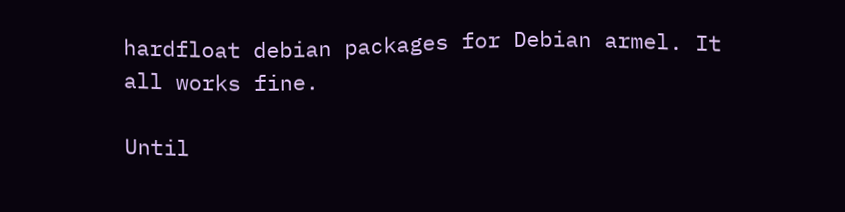hardfloat debian packages for Debian armel. It all works fine.

Until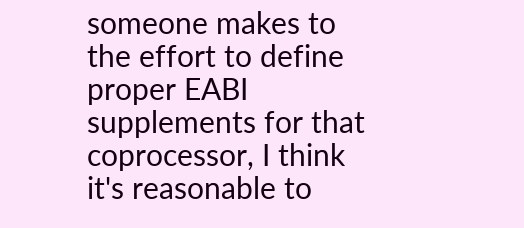someone makes to the effort to define proper EABI supplements for that
coprocessor, I think it's reasonable to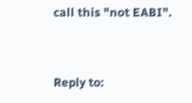call this "not EABI".


Reply to: